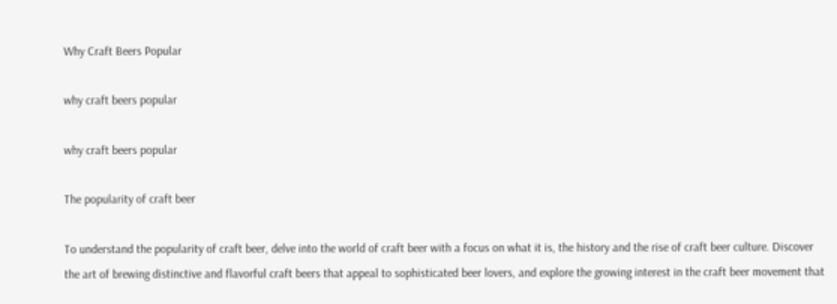Why Craft Beers Popular

why craft beers popular

why craft beers popular

The popularity of craft beer

To understand the popularity of craft beer, delve into the world of craft beer with a focus on what it is, the history and the rise of craft beer culture. Discover the art of brewing distinctive and flavorful craft beers that appeal to sophisticated beer lovers, and explore the growing interest in the craft beer movement that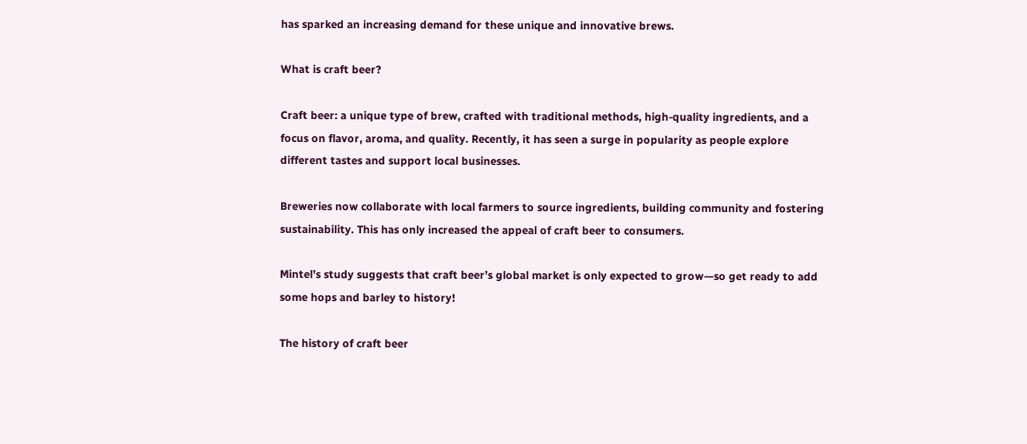has sparked an increasing demand for these unique and innovative brews.

What is craft beer?

Craft beer: a unique type of brew, crafted with traditional methods, high-quality ingredients, and a focus on flavor, aroma, and quality. Recently, it has seen a surge in popularity as people explore different tastes and support local businesses.

Breweries now collaborate with local farmers to source ingredients, building community and fostering sustainability. This has only increased the appeal of craft beer to consumers.

Mintel’s study suggests that craft beer’s global market is only expected to grow—so get ready to add some hops and barley to history!

The history of craft beer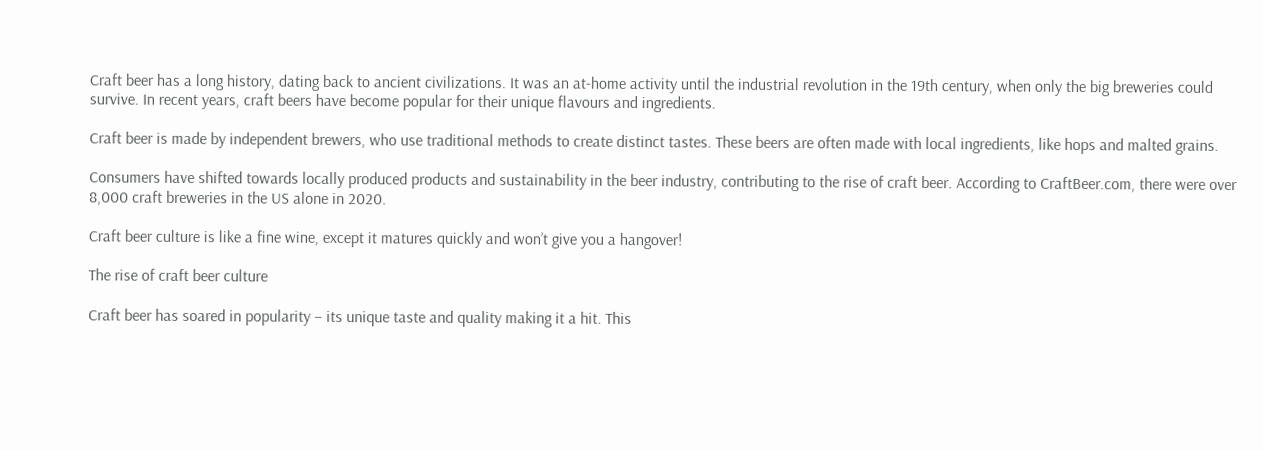Craft beer has a long history, dating back to ancient civilizations. It was an at-home activity until the industrial revolution in the 19th century, when only the big breweries could survive. In recent years, craft beers have become popular for their unique flavours and ingredients.

Craft beer is made by independent brewers, who use traditional methods to create distinct tastes. These beers are often made with local ingredients, like hops and malted grains.

Consumers have shifted towards locally produced products and sustainability in the beer industry, contributing to the rise of craft beer. According to CraftBeer.com, there were over 8,000 craft breweries in the US alone in 2020.

Craft beer culture is like a fine wine, except it matures quickly and won’t give you a hangover!

The rise of craft beer culture

Craft beer has soared in popularity – its unique taste and quality making it a hit. This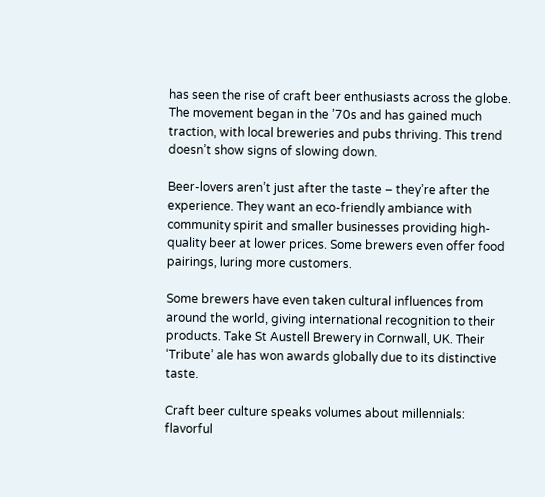has seen the rise of craft beer enthusiasts across the globe. The movement began in the ’70s and has gained much traction, with local breweries and pubs thriving. This trend doesn’t show signs of slowing down.

Beer-lovers aren’t just after the taste – they’re after the experience. They want an eco-friendly ambiance with community spirit and smaller businesses providing high-quality beer at lower prices. Some brewers even offer food pairings, luring more customers.

Some brewers have even taken cultural influences from around the world, giving international recognition to their products. Take St Austell Brewery in Cornwall, UK. Their ‘Tribute’ ale has won awards globally due to its distinctive taste.

Craft beer culture speaks volumes about millennials: flavorful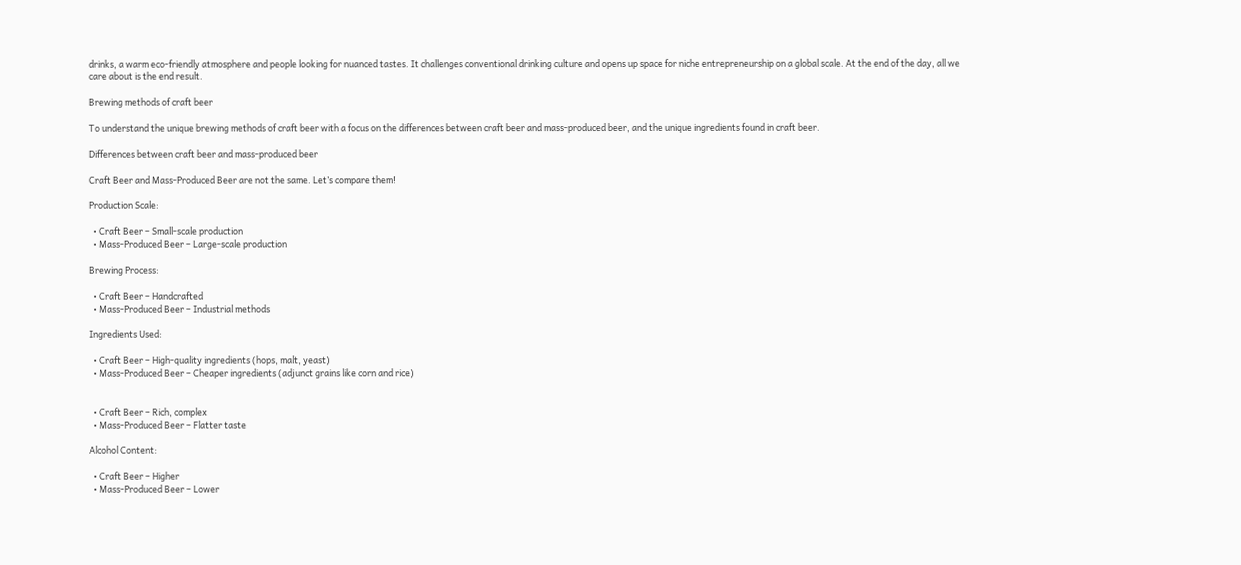drinks, a warm eco-friendly atmosphere and people looking for nuanced tastes. It challenges conventional drinking culture and opens up space for niche entrepreneurship on a global scale. At the end of the day, all we care about is the end result.

Brewing methods of craft beer

To understand the unique brewing methods of craft beer with a focus on the differences between craft beer and mass-produced beer, and the unique ingredients found in craft beer.

Differences between craft beer and mass-produced beer

Craft Beer and Mass-Produced Beer are not the same. Let’s compare them!

Production Scale:

  • Craft Beer – Small-scale production
  • Mass-Produced Beer – Large-scale production

Brewing Process:

  • Craft Beer – Handcrafted
  • Mass-Produced Beer – Industrial methods

Ingredients Used:

  • Craft Beer – High-quality ingredients (hops, malt, yeast)
  • Mass-Produced Beer – Cheaper ingredients (adjunct grains like corn and rice)


  • Craft Beer – Rich, complex
  • Mass-Produced Beer – Flatter taste

Alcohol Content:

  • Craft Beer – Higher
  • Mass-Produced Beer – Lower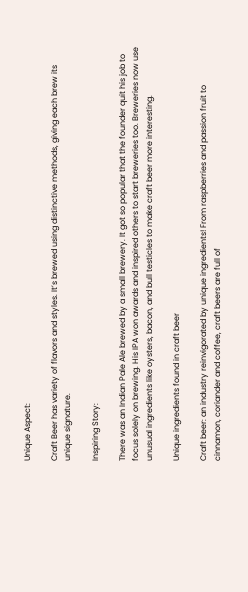Unique Aspect:

Craft Beer has variety of flavors and styles. It’s brewed using distinctive methods, giving each brew its unique signature.

Inspiring Story:

There was an Indian Pale Ale brewed by a small brewery. It got so popular that the founder quit his job to focus solely on brewing. His IPA won awards and inspired others to start breweries too. Breweries now use unusual ingredients like oysters, bacon, and bull testicles to make craft beer more interesting.

Unique ingredients found in craft beer

Craft beer: an industry reinvigorated by unique ingredients! From raspberries and passion fruit to cinnamon, coriander and coffee, craft beers are full of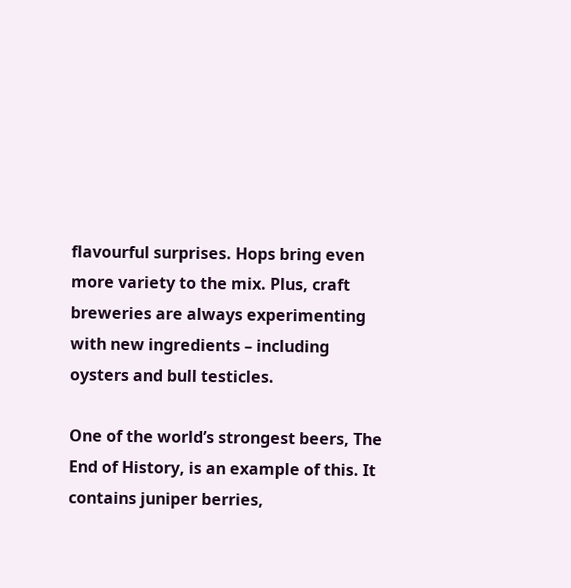flavourful surprises. Hops bring even more variety to the mix. Plus, craft breweries are always experimenting with new ingredients – including oysters and bull testicles.

One of the world’s strongest beers, The End of History, is an example of this. It contains juniper berries,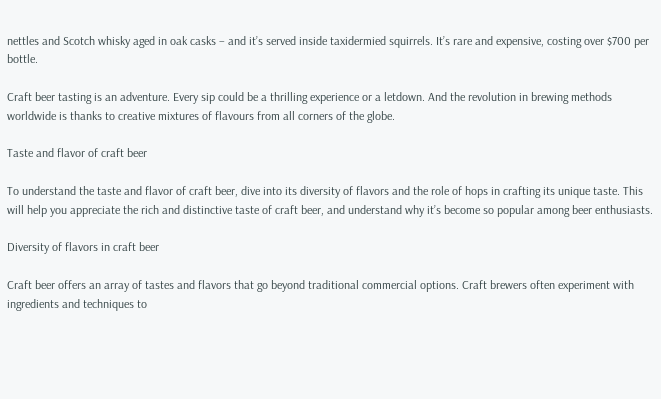nettles and Scotch whisky aged in oak casks – and it’s served inside taxidermied squirrels. It’s rare and expensive, costing over $700 per bottle.

Craft beer tasting is an adventure. Every sip could be a thrilling experience or a letdown. And the revolution in brewing methods worldwide is thanks to creative mixtures of flavours from all corners of the globe.

Taste and flavor of craft beer

To understand the taste and flavor of craft beer, dive into its diversity of flavors and the role of hops in crafting its unique taste. This will help you appreciate the rich and distinctive taste of craft beer, and understand why it’s become so popular among beer enthusiasts.

Diversity of flavors in craft beer

Craft beer offers an array of tastes and flavors that go beyond traditional commercial options. Craft brewers often experiment with ingredients and techniques to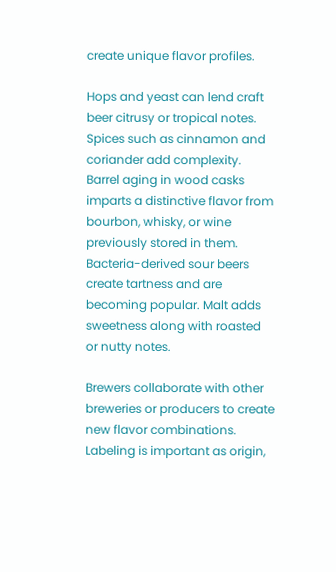create unique flavor profiles.

Hops and yeast can lend craft beer citrusy or tropical notes. Spices such as cinnamon and coriander add complexity. Barrel aging in wood casks imparts a distinctive flavor from bourbon, whisky, or wine previously stored in them. Bacteria-derived sour beers create tartness and are becoming popular. Malt adds sweetness along with roasted or nutty notes.

Brewers collaborate with other breweries or producers to create new flavor combinations. Labeling is important as origin,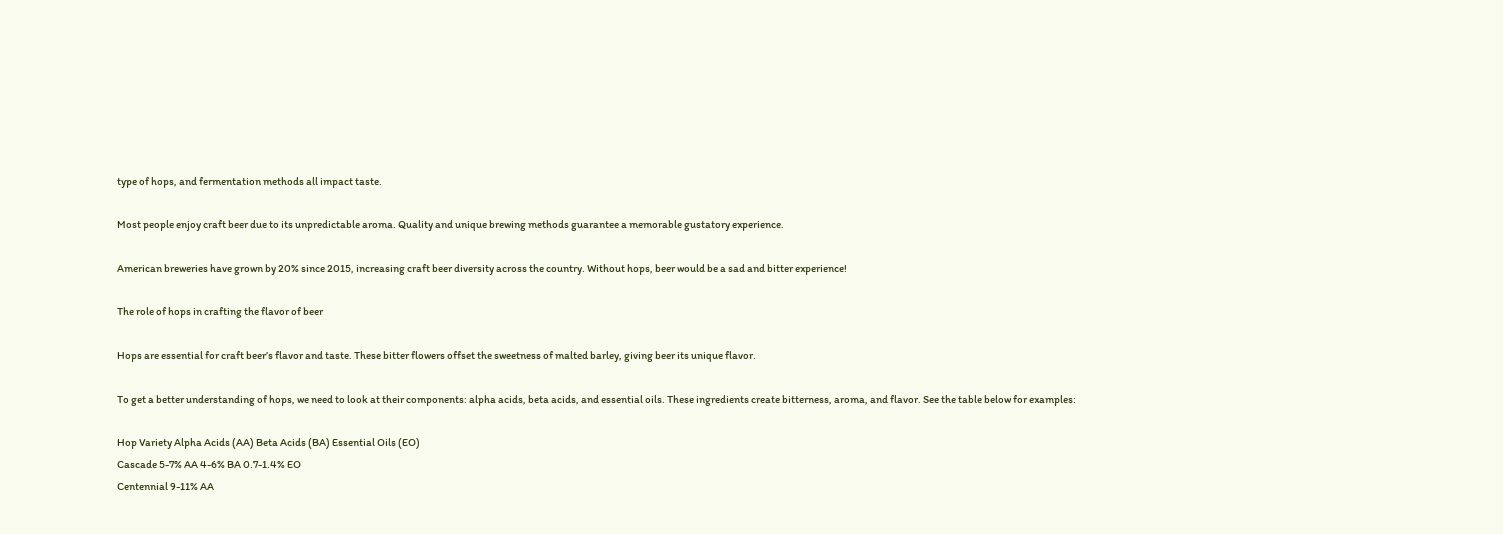type of hops, and fermentation methods all impact taste.

Most people enjoy craft beer due to its unpredictable aroma. Quality and unique brewing methods guarantee a memorable gustatory experience.

American breweries have grown by 20% since 2015, increasing craft beer diversity across the country. Without hops, beer would be a sad and bitter experience!

The role of hops in crafting the flavor of beer

Hops are essential for craft beer’s flavor and taste. These bitter flowers offset the sweetness of malted barley, giving beer its unique flavor.

To get a better understanding of hops, we need to look at their components: alpha acids, beta acids, and essential oils. These ingredients create bitterness, aroma, and flavor. See the table below for examples:

Hop Variety Alpha Acids (AA) Beta Acids (BA) Essential Oils (EO)
Cascade 5-7% AA 4-6% BA 0.7-1.4% EO
Centennial 9-11% AA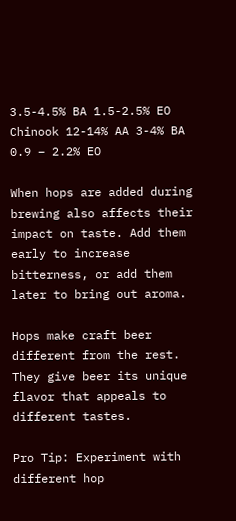3.5-4.5% BA 1.5-2.5% EO
Chinook 12-14% AA 3-4% BA 0.9 – 2.2% EO

When hops are added during brewing also affects their impact on taste. Add them early to increase bitterness, or add them later to bring out aroma.

Hops make craft beer different from the rest. They give beer its unique flavor that appeals to different tastes.

Pro Tip: Experiment with different hop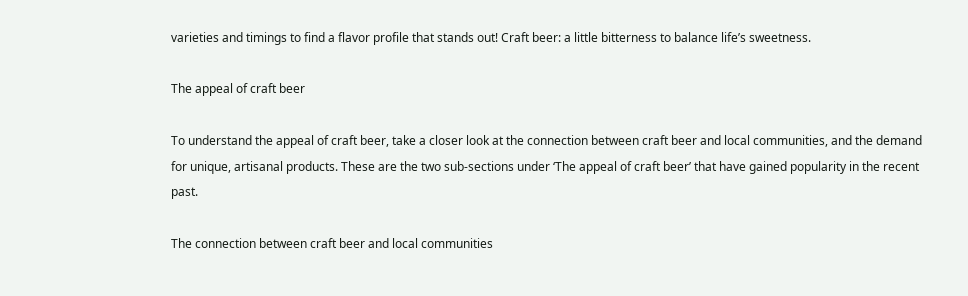varieties and timings to find a flavor profile that stands out! Craft beer: a little bitterness to balance life’s sweetness.

The appeal of craft beer

To understand the appeal of craft beer, take a closer look at the connection between craft beer and local communities, and the demand for unique, artisanal products. These are the two sub-sections under ‘The appeal of craft beer’ that have gained popularity in the recent past.

The connection between craft beer and local communities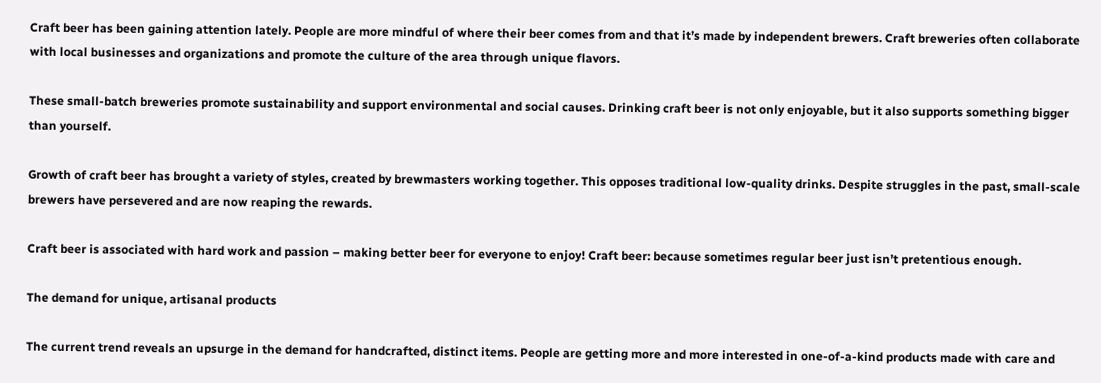Craft beer has been gaining attention lately. People are more mindful of where their beer comes from and that it’s made by independent brewers. Craft breweries often collaborate with local businesses and organizations and promote the culture of the area through unique flavors.

These small-batch breweries promote sustainability and support environmental and social causes. Drinking craft beer is not only enjoyable, but it also supports something bigger than yourself.

Growth of craft beer has brought a variety of styles, created by brewmasters working together. This opposes traditional low-quality drinks. Despite struggles in the past, small-scale brewers have persevered and are now reaping the rewards.

Craft beer is associated with hard work and passion – making better beer for everyone to enjoy! Craft beer: because sometimes regular beer just isn’t pretentious enough.

The demand for unique, artisanal products

The current trend reveals an upsurge in the demand for handcrafted, distinct items. People are getting more and more interested in one-of-a-kind products made with care and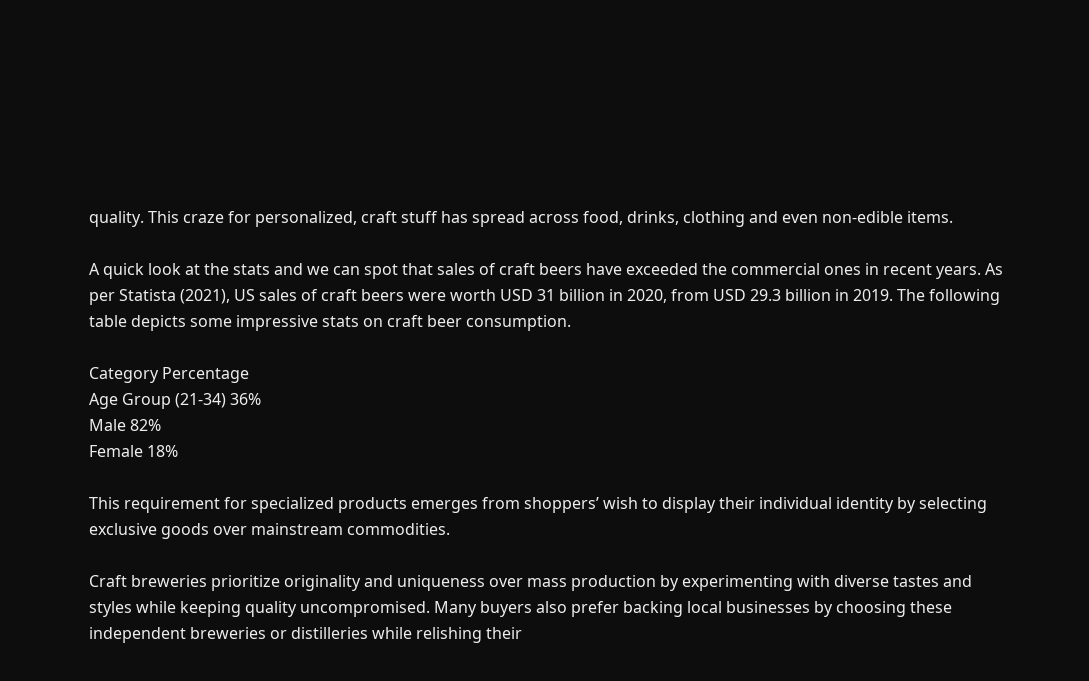quality. This craze for personalized, craft stuff has spread across food, drinks, clothing and even non-edible items.

A quick look at the stats and we can spot that sales of craft beers have exceeded the commercial ones in recent years. As per Statista (2021), US sales of craft beers were worth USD 31 billion in 2020, from USD 29.3 billion in 2019. The following table depicts some impressive stats on craft beer consumption.

Category Percentage
Age Group (21-34) 36%
Male 82%
Female 18%

This requirement for specialized products emerges from shoppers’ wish to display their individual identity by selecting exclusive goods over mainstream commodities.

Craft breweries prioritize originality and uniqueness over mass production by experimenting with diverse tastes and styles while keeping quality uncompromised. Many buyers also prefer backing local businesses by choosing these independent breweries or distilleries while relishing their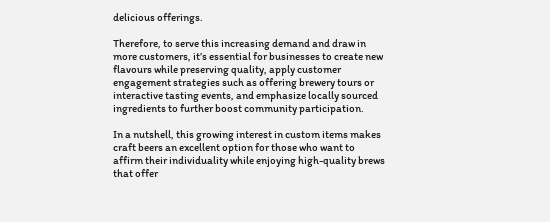delicious offerings.

Therefore, to serve this increasing demand and draw in more customers, it’s essential for businesses to create new flavours while preserving quality, apply customer engagement strategies such as offering brewery tours or interactive tasting events, and emphasize locally sourced ingredients to further boost community participation.

In a nutshell, this growing interest in custom items makes craft beers an excellent option for those who want to affirm their individuality while enjoying high-quality brews that offer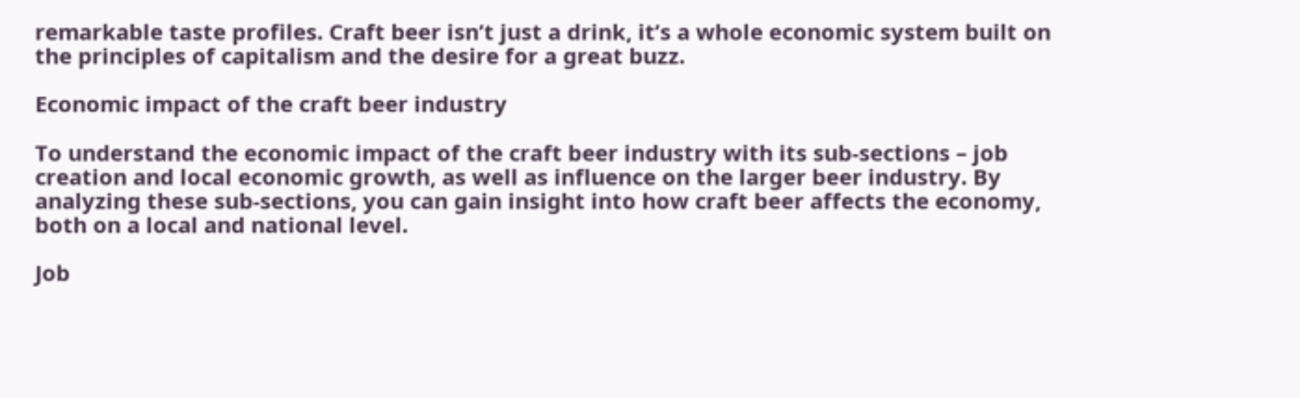remarkable taste profiles. Craft beer isn’t just a drink, it’s a whole economic system built on the principles of capitalism and the desire for a great buzz.

Economic impact of the craft beer industry

To understand the economic impact of the craft beer industry with its sub-sections – job creation and local economic growth, as well as influence on the larger beer industry. By analyzing these sub-sections, you can gain insight into how craft beer affects the economy, both on a local and national level.

Job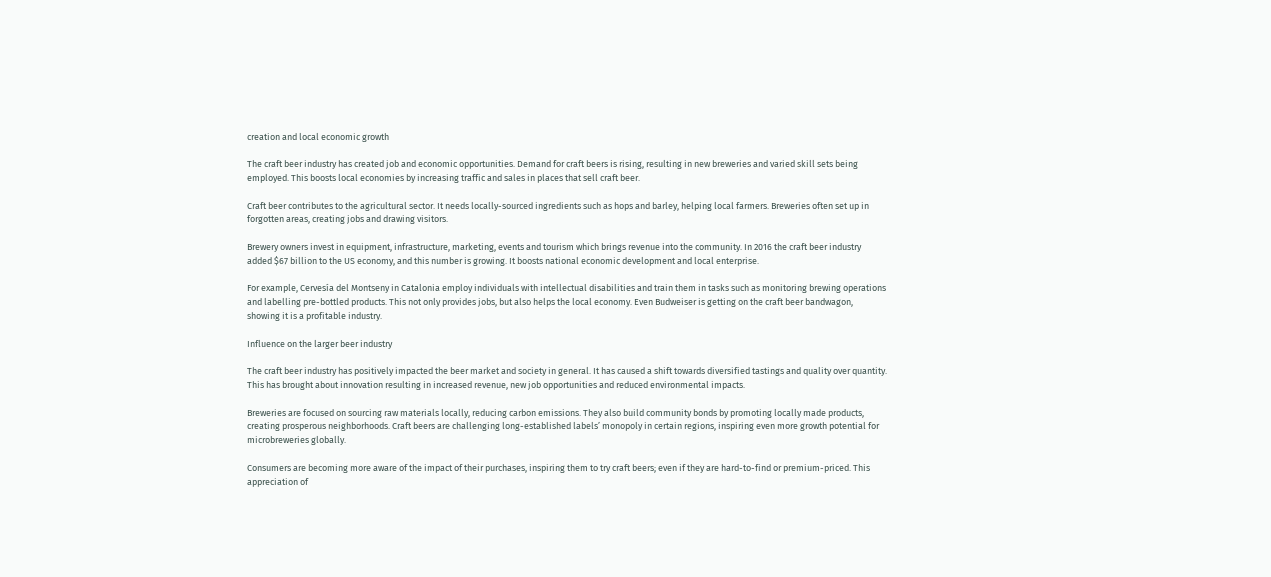creation and local economic growth

The craft beer industry has created job and economic opportunities. Demand for craft beers is rising, resulting in new breweries and varied skill sets being employed. This boosts local economies by increasing traffic and sales in places that sell craft beer.

Craft beer contributes to the agricultural sector. It needs locally-sourced ingredients such as hops and barley, helping local farmers. Breweries often set up in forgotten areas, creating jobs and drawing visitors.

Brewery owners invest in equipment, infrastructure, marketing, events and tourism which brings revenue into the community. In 2016 the craft beer industry added $67 billion to the US economy, and this number is growing. It boosts national economic development and local enterprise.

For example, Cervesía del Montseny in Catalonia employ individuals with intellectual disabilities and train them in tasks such as monitoring brewing operations and labelling pre-bottled products. This not only provides jobs, but also helps the local economy. Even Budweiser is getting on the craft beer bandwagon, showing it is a profitable industry.

Influence on the larger beer industry

The craft beer industry has positively impacted the beer market and society in general. It has caused a shift towards diversified tastings and quality over quantity. This has brought about innovation resulting in increased revenue, new job opportunities and reduced environmental impacts.

Breweries are focused on sourcing raw materials locally, reducing carbon emissions. They also build community bonds by promoting locally made products, creating prosperous neighborhoods. Craft beers are challenging long-established labels’ monopoly in certain regions, inspiring even more growth potential for microbreweries globally.

Consumers are becoming more aware of the impact of their purchases, inspiring them to try craft beers; even if they are hard-to-find or premium-priced. This appreciation of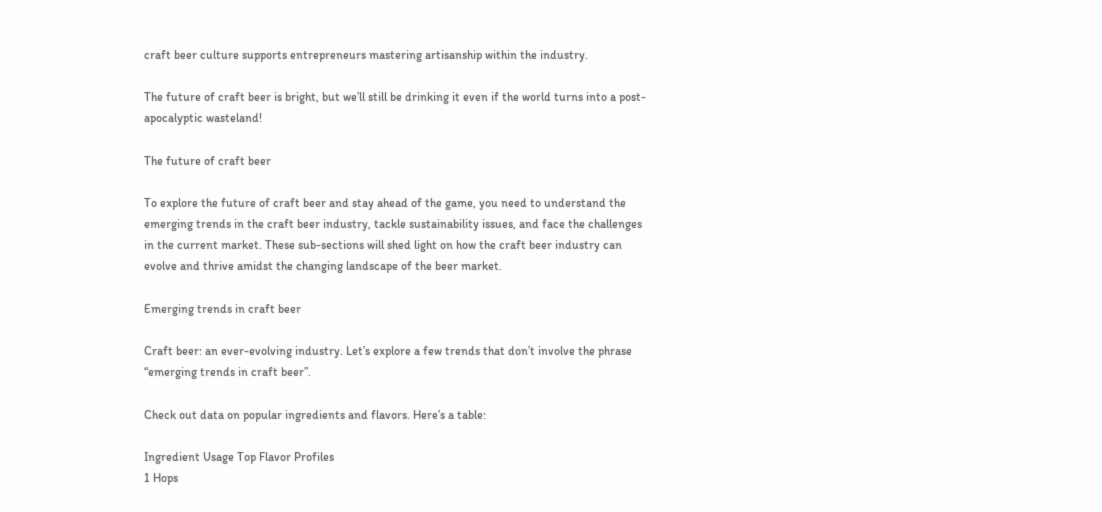craft beer culture supports entrepreneurs mastering artisanship within the industry.

The future of craft beer is bright, but we’ll still be drinking it even if the world turns into a post-apocalyptic wasteland!

The future of craft beer

To explore the future of craft beer and stay ahead of the game, you need to understand the emerging trends in the craft beer industry, tackle sustainability issues, and face the challenges in the current market. These sub-sections will shed light on how the craft beer industry can evolve and thrive amidst the changing landscape of the beer market.

Emerging trends in craft beer

Craft beer: an ever-evolving industry. Let’s explore a few trends that don’t involve the phrase “emerging trends in craft beer”.

Check out data on popular ingredients and flavors. Here’s a table:

Ingredient Usage Top Flavor Profiles
1 Hops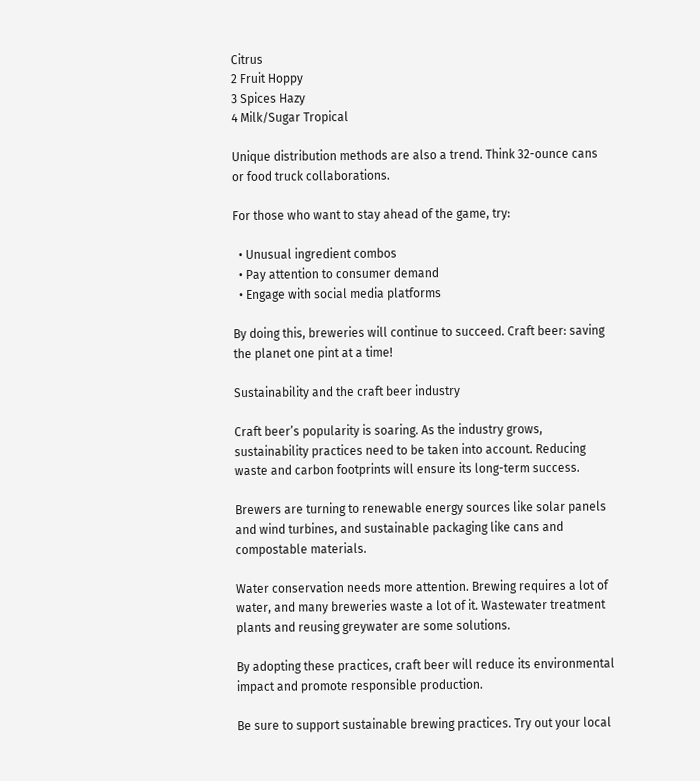Citrus
2 Fruit Hoppy
3 Spices Hazy
4 Milk/Sugar Tropical

Unique distribution methods are also a trend. Think 32-ounce cans or food truck collaborations.

For those who want to stay ahead of the game, try:

  • Unusual ingredient combos
  • Pay attention to consumer demand
  • Engage with social media platforms

By doing this, breweries will continue to succeed. Craft beer: saving the planet one pint at a time!

Sustainability and the craft beer industry

Craft beer’s popularity is soaring. As the industry grows, sustainability practices need to be taken into account. Reducing waste and carbon footprints will ensure its long-term success.

Brewers are turning to renewable energy sources like solar panels and wind turbines, and sustainable packaging like cans and compostable materials.

Water conservation needs more attention. Brewing requires a lot of water, and many breweries waste a lot of it. Wastewater treatment plants and reusing greywater are some solutions.

By adopting these practices, craft beer will reduce its environmental impact and promote responsible production.

Be sure to support sustainable brewing practices. Try out your local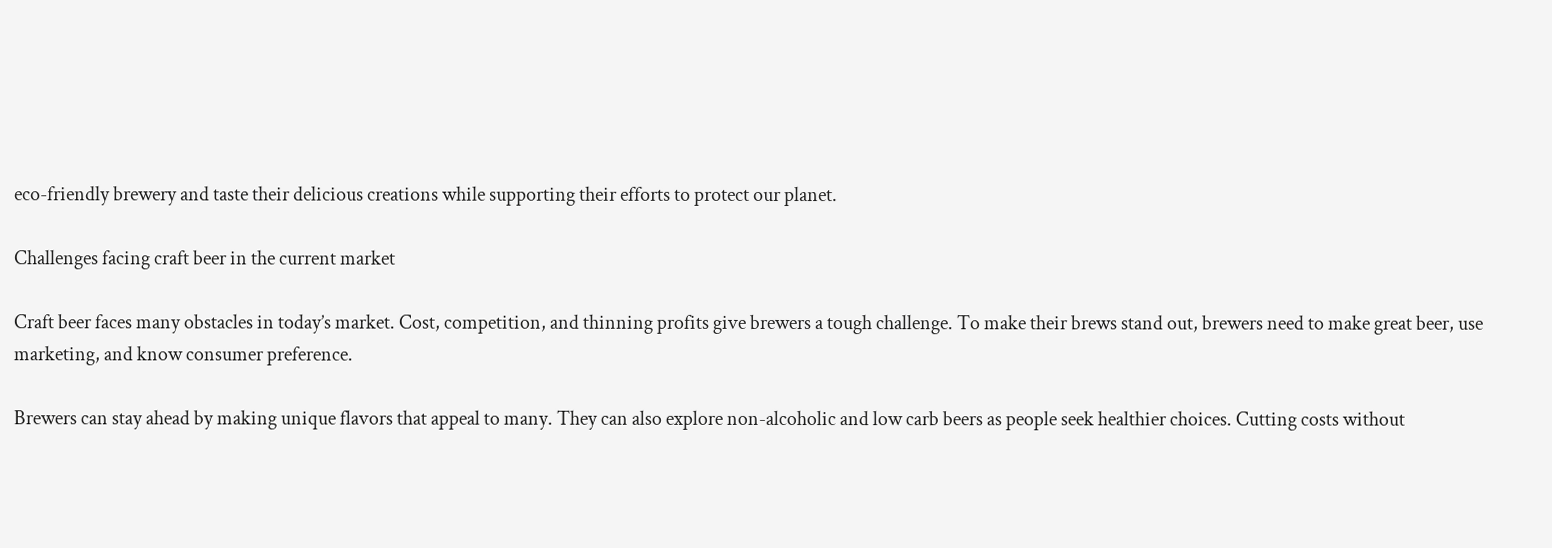eco-friendly brewery and taste their delicious creations while supporting their efforts to protect our planet.

Challenges facing craft beer in the current market

Craft beer faces many obstacles in today’s market. Cost, competition, and thinning profits give brewers a tough challenge. To make their brews stand out, brewers need to make great beer, use marketing, and know consumer preference.

Brewers can stay ahead by making unique flavors that appeal to many. They can also explore non-alcoholic and low carb beers as people seek healthier choices. Cutting costs without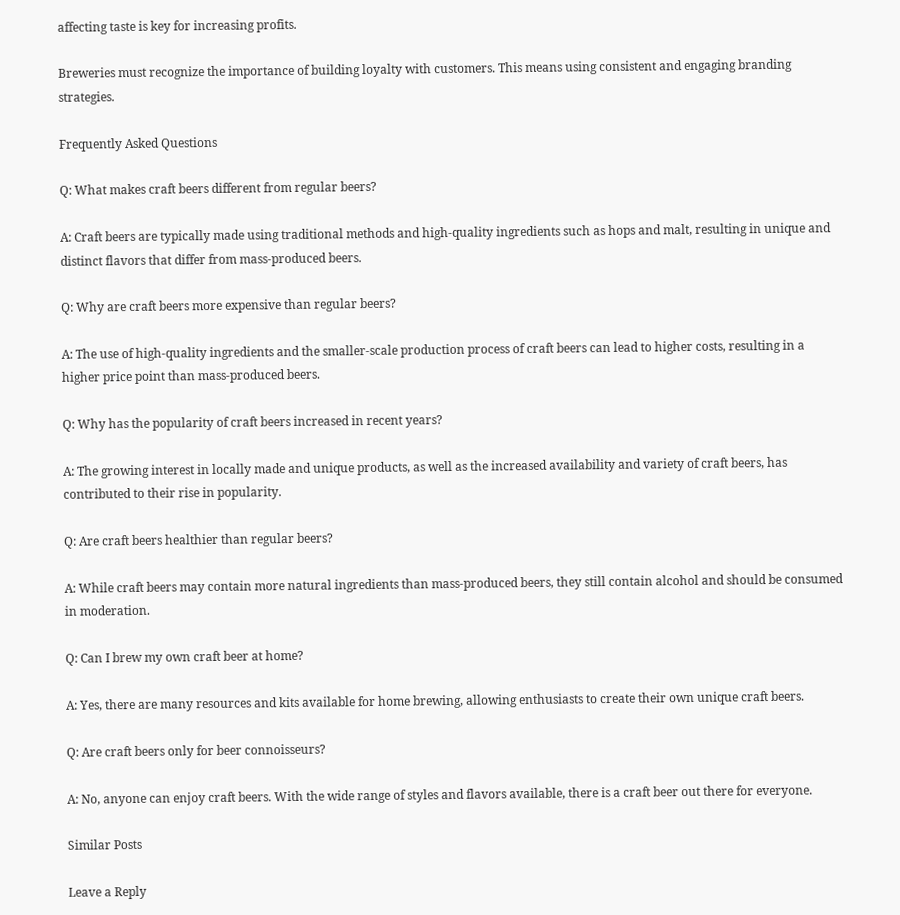affecting taste is key for increasing profits.

Breweries must recognize the importance of building loyalty with customers. This means using consistent and engaging branding strategies.

Frequently Asked Questions

Q: What makes craft beers different from regular beers?

A: Craft beers are typically made using traditional methods and high-quality ingredients such as hops and malt, resulting in unique and distinct flavors that differ from mass-produced beers.

Q: Why are craft beers more expensive than regular beers?

A: The use of high-quality ingredients and the smaller-scale production process of craft beers can lead to higher costs, resulting in a higher price point than mass-produced beers.

Q: Why has the popularity of craft beers increased in recent years?

A: The growing interest in locally made and unique products, as well as the increased availability and variety of craft beers, has contributed to their rise in popularity.

Q: Are craft beers healthier than regular beers?

A: While craft beers may contain more natural ingredients than mass-produced beers, they still contain alcohol and should be consumed in moderation.

Q: Can I brew my own craft beer at home?

A: Yes, there are many resources and kits available for home brewing, allowing enthusiasts to create their own unique craft beers.

Q: Are craft beers only for beer connoisseurs?

A: No, anyone can enjoy craft beers. With the wide range of styles and flavors available, there is a craft beer out there for everyone.

Similar Posts

Leave a Reply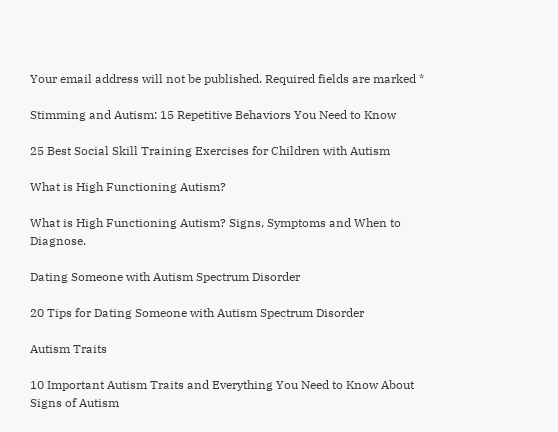Your email address will not be published. Required fields are marked *

Stimming and Autism: 15 Repetitive Behaviors You Need to Know

25 Best Social Skill Training Exercises for Children with Autism

What is High Functioning Autism?

What is High Functioning Autism? Signs, Symptoms and When to Diagnose.

Dating Someone with Autism Spectrum Disorder

20 Tips for Dating Someone with Autism Spectrum Disorder

Autism Traits

10 Important Autism Traits and Everything You Need to Know About Signs of Autism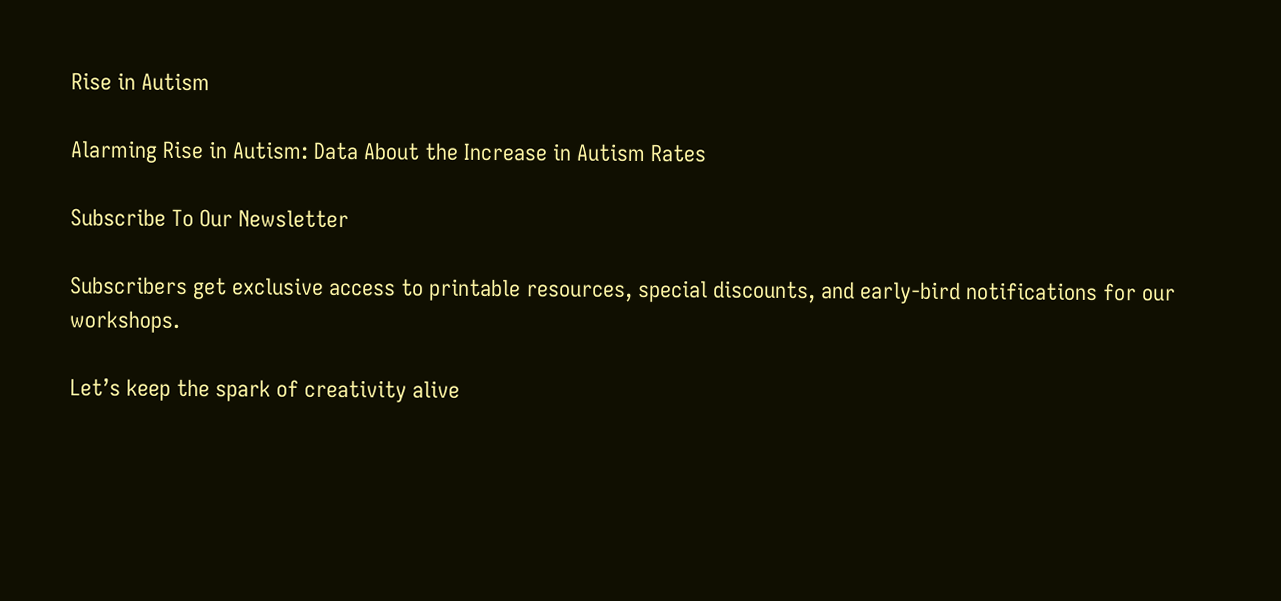Rise in Autism

Alarming Rise in Autism: Data About the Increase in Autism Rates

Subscribe To Our Newsletter

Subscribers get exclusive access to printable resources, special discounts, and early-bird notifications for our workshops.

Let’s keep the spark of creativity alive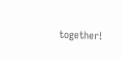together!